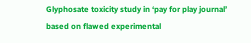Glyphosate toxicity study in ‘pay for play journal’ based on flawed experimental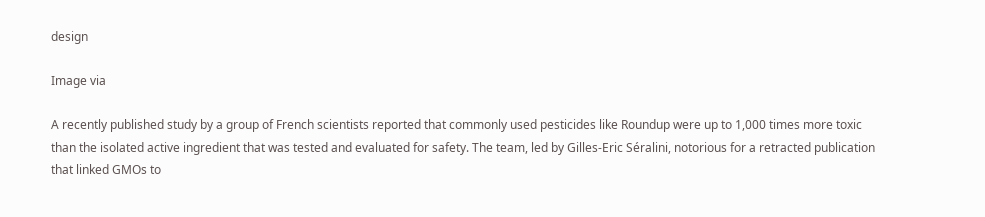design

Image via

A recently published study by a group of French scientists reported that commonly used pesticides like Roundup were up to 1,000 times more toxic than the isolated active ingredient that was tested and evaluated for safety. The team, led by Gilles-Eric Séralini, notorious for a retracted publication that linked GMOs to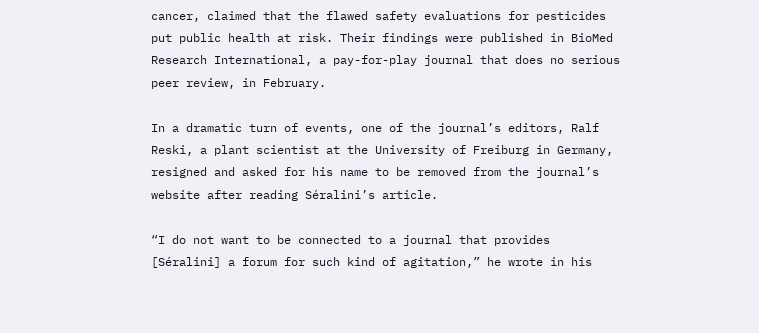cancer, claimed that the flawed safety evaluations for pesticides put public health at risk. Their findings were published in BioMed Research International, a pay-for-play journal that does no serious peer review, in February.

In a dramatic turn of events, one of the journal’s editors, Ralf Reski, a plant scientist at the University of Freiburg in Germany, resigned and asked for his name to be removed from the journal’s website after reading Séralini’s article.

“I do not want to be connected to a journal that provides [Séralini] a forum for such kind of agitation,” he wrote in his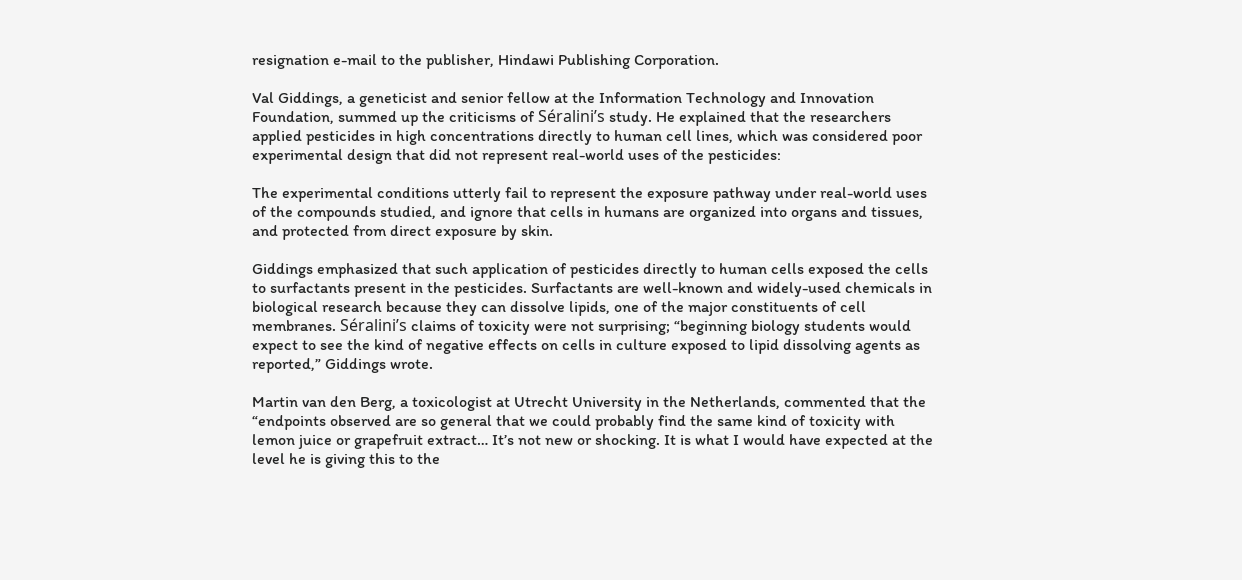resignation e-mail to the publisher, Hindawi Publishing Corporation.

Val Giddings, a geneticist and senior fellow at the Information Technology and Innovation Foundation, summed up the criticisms of Séralini’s study. He explained that the researchers applied pesticides in high concentrations directly to human cell lines, which was considered poor experimental design that did not represent real-world uses of the pesticides:

The experimental conditions utterly fail to represent the exposure pathway under real-world uses of the compounds studied, and ignore that cells in humans are organized into organs and tissues, and protected from direct exposure by skin.

Giddings emphasized that such application of pesticides directly to human cells exposed the cells to surfactants present in the pesticides. Surfactants are well-known and widely-used chemicals in biological research because they can dissolve lipids, one of the major constituents of cell membranes. Séralini’s claims of toxicity were not surprising; “beginning biology students would expect to see the kind of negative effects on cells in culture exposed to lipid dissolving agents as reported,” Giddings wrote.

Martin van den Berg, a toxicologist at Utrecht University in the Netherlands, commented that the “endpoints observed are so general that we could probably find the same kind of toxicity with lemon juice or grapefruit extract… It’s not new or shocking. It is what I would have expected at the level he is giving this to the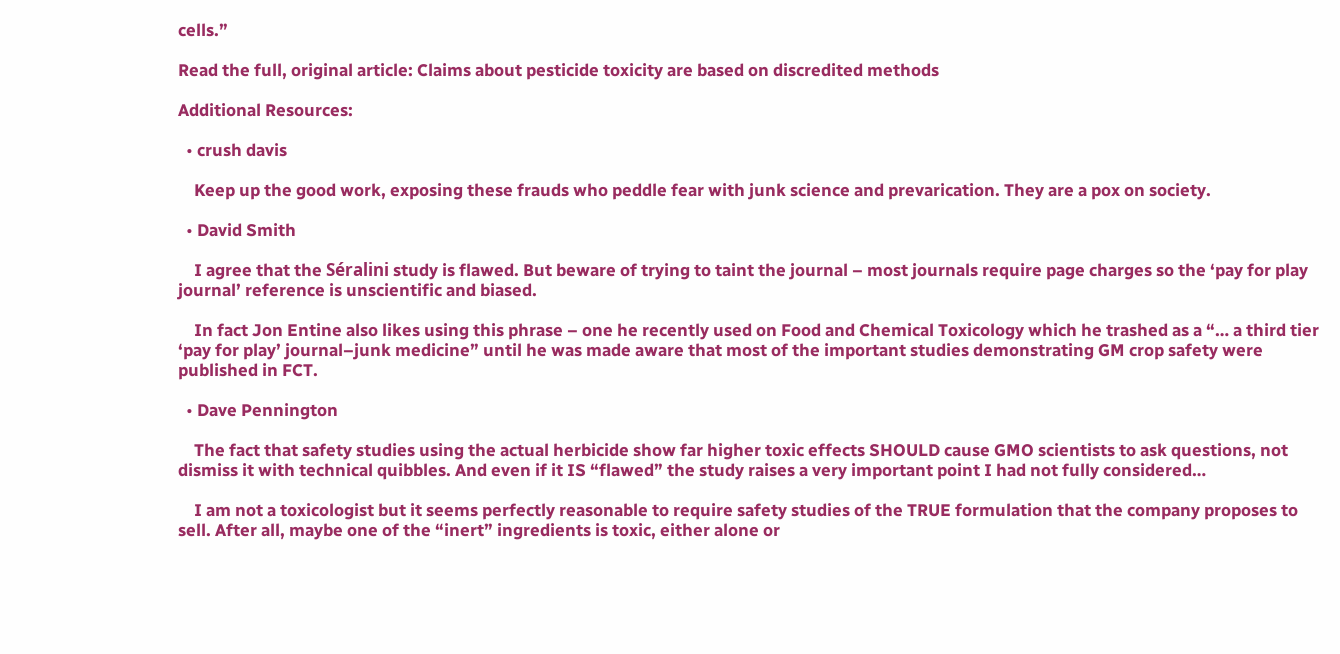cells.”

Read the full, original article: Claims about pesticide toxicity are based on discredited methods

Additional Resources:

  • crush davis

    Keep up the good work, exposing these frauds who peddle fear with junk science and prevarication. They are a pox on society.

  • David Smith

    I agree that the Séralini study is flawed. But beware of trying to taint the journal – most journals require page charges so the ‘pay for play journal’ reference is unscientific and biased.

    In fact Jon Entine also likes using this phrase – one he recently used on Food and Chemical Toxicology which he trashed as a “… a third tier ‘pay for play’ journal–junk medicine” until he was made aware that most of the important studies demonstrating GM crop safety were published in FCT.

  • Dave Pennington

    The fact that safety studies using the actual herbicide show far higher toxic effects SHOULD cause GMO scientists to ask questions, not dismiss it with technical quibbles. And even if it IS “flawed” the study raises a very important point I had not fully considered…

    I am not a toxicologist but it seems perfectly reasonable to require safety studies of the TRUE formulation that the company proposes to sell. After all, maybe one of the “inert” ingredients is toxic, either alone or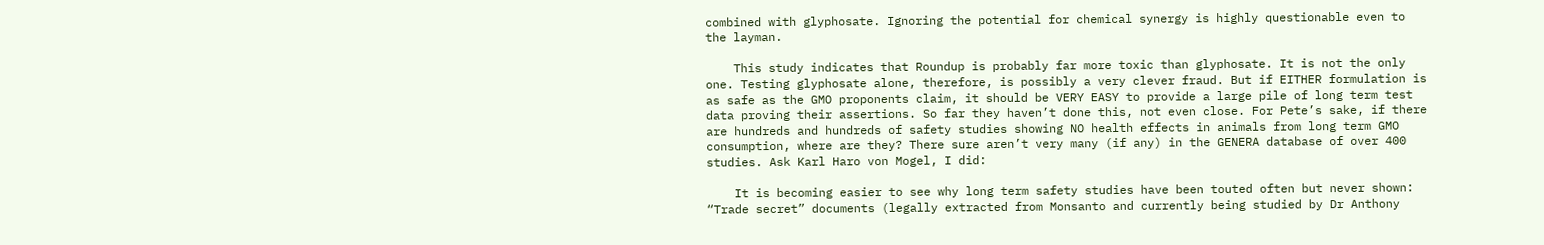combined with glyphosate. Ignoring the potential for chemical synergy is highly questionable even to the layman.

    This study indicates that Roundup is probably far more toxic than glyphosate. It is not the only one. Testing glyphosate alone, therefore, is possibly a very clever fraud. But if EITHER formulation is as safe as the GMO proponents claim, it should be VERY EASY to provide a large pile of long term test data proving their assertions. So far they haven’t done this, not even close. For Pete’s sake, if there are hundreds and hundreds of safety studies showing NO health effects in animals from long term GMO consumption, where are they? There sure aren’t very many (if any) in the GENERA database of over 400 studies. Ask Karl Haro von Mogel, I did:

    It is becoming easier to see why long term safety studies have been touted often but never shown: “Trade secret” documents (legally extracted from Monsanto and currently being studied by Dr Anthony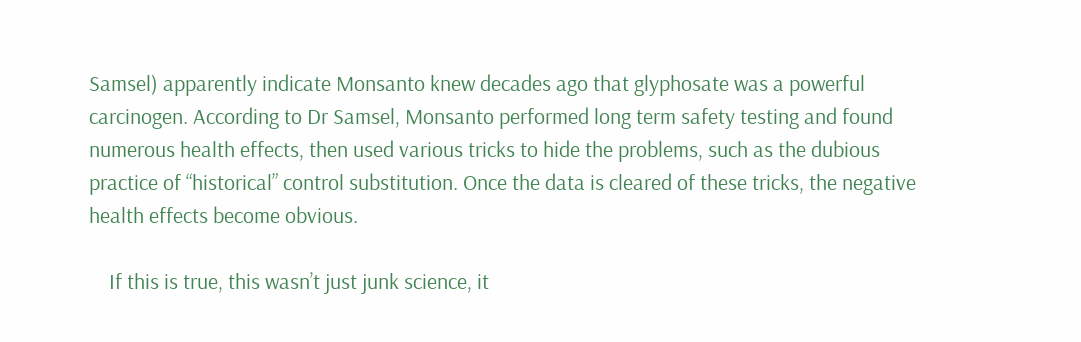Samsel) apparently indicate Monsanto knew decades ago that glyphosate was a powerful carcinogen. According to Dr Samsel, Monsanto performed long term safety testing and found numerous health effects, then used various tricks to hide the problems, such as the dubious practice of “historical” control substitution. Once the data is cleared of these tricks, the negative health effects become obvious.

    If this is true, this wasn’t just junk science, it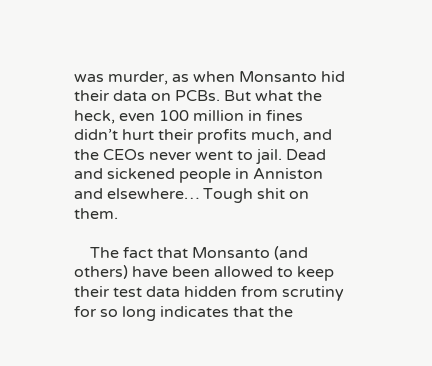was murder, as when Monsanto hid their data on PCBs. But what the heck, even 100 million in fines didn’t hurt their profits much, and the CEOs never went to jail. Dead and sickened people in Anniston and elsewhere… Tough shit on them.

    The fact that Monsanto (and others) have been allowed to keep their test data hidden from scrutiny for so long indicates that the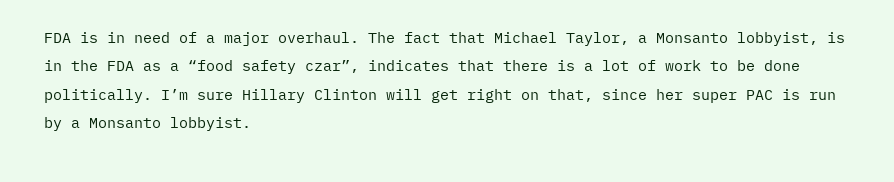FDA is in need of a major overhaul. The fact that Michael Taylor, a Monsanto lobbyist, is in the FDA as a “food safety czar”, indicates that there is a lot of work to be done politically. I’m sure Hillary Clinton will get right on that, since her super PAC is run by a Monsanto lobbyist.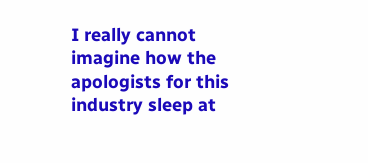I really cannot imagine how the apologists for this industry sleep at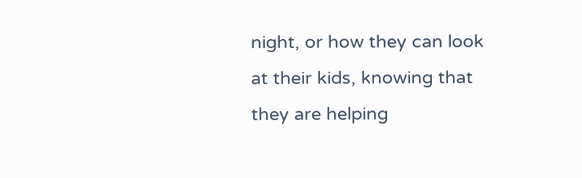night, or how they can look at their kids, knowing that they are helping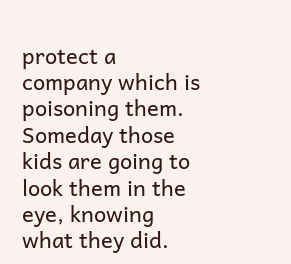protect a company which is poisoning them. Someday those kids are going to look them in the eye, knowing what they did.